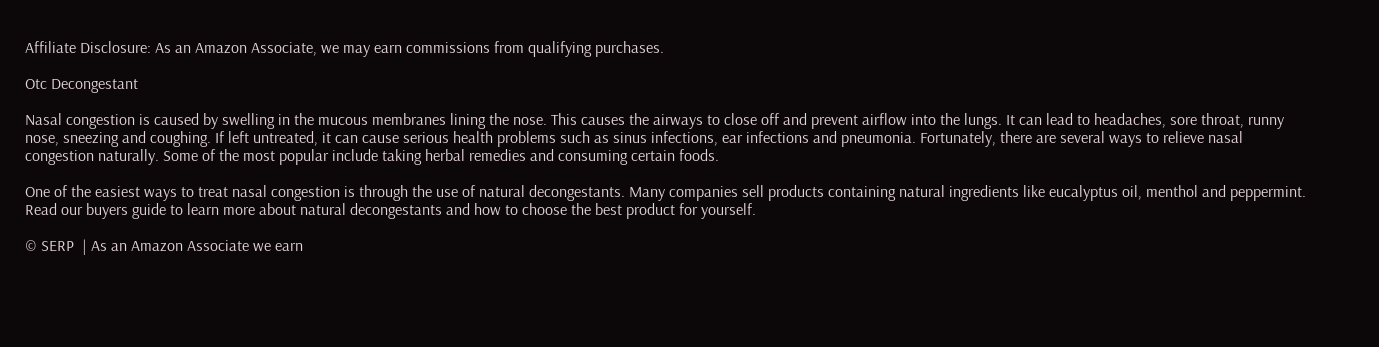Affiliate Disclosure: As an Amazon Associate, we may earn commissions from qualifying purchases.

Otc Decongestant

Nasal congestion is caused by swelling in the mucous membranes lining the nose. This causes the airways to close off and prevent airflow into the lungs. It can lead to headaches, sore throat, runny nose, sneezing and coughing. If left untreated, it can cause serious health problems such as sinus infections, ear infections and pneumonia. Fortunately, there are several ways to relieve nasal congestion naturally. Some of the most popular include taking herbal remedies and consuming certain foods.

One of the easiest ways to treat nasal congestion is through the use of natural decongestants. Many companies sell products containing natural ingredients like eucalyptus oil, menthol and peppermint. Read our buyers guide to learn more about natural decongestants and how to choose the best product for yourself.

© SERP  | As an Amazon Associate we earn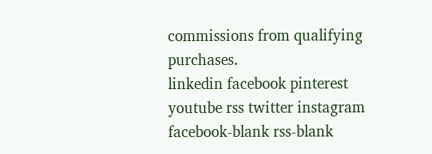commissions from qualifying purchases.
linkedin facebook pinterest youtube rss twitter instagram facebook-blank rss-blank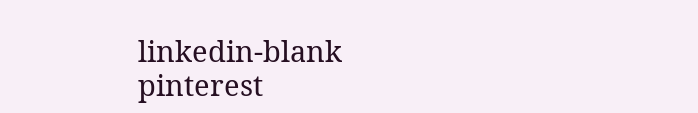linkedin-blank pinterest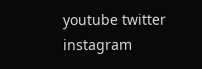youtube twitter instagram